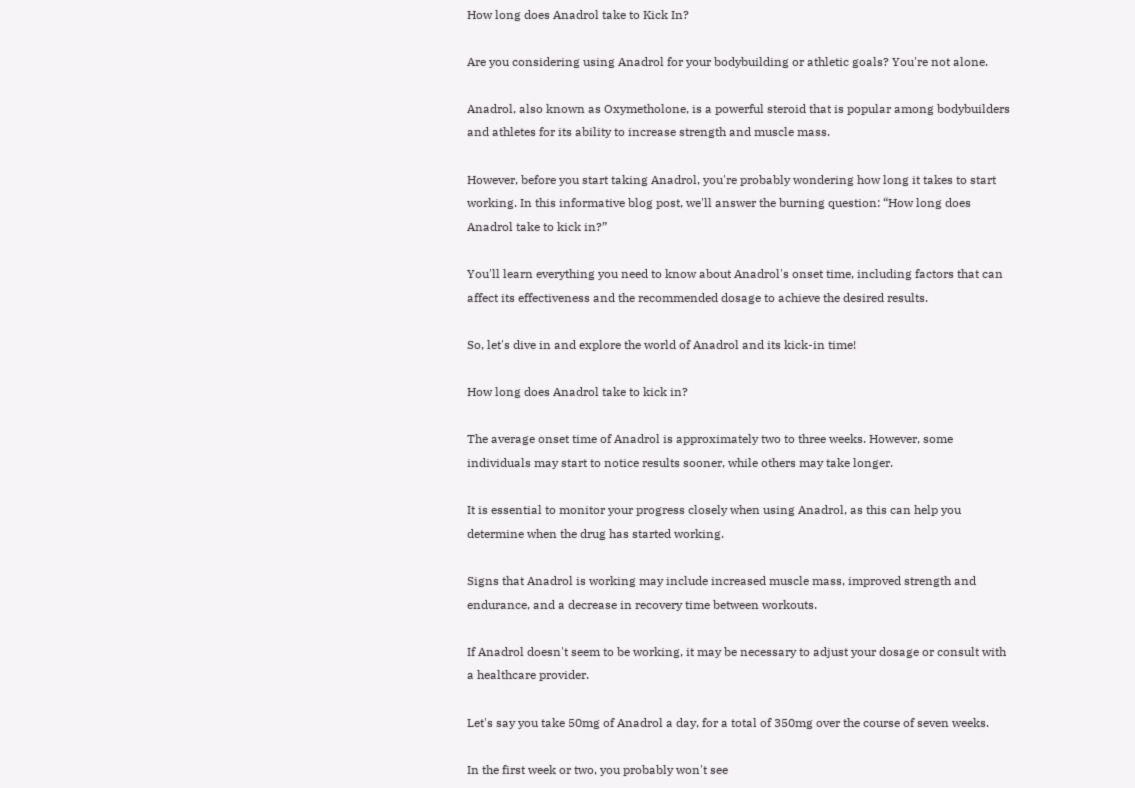How long does Anadrol take to Kick In?

Are you considering using Anadrol for your bodybuilding or athletic goals? You're not alone.

Anadrol, also known as Oxymetholone, is a powerful steroid that is popular among bodybuilders and athletes for its ability to increase strength and muscle mass.

However, before you start taking Anadrol, you're probably wondering how long it takes to start working. In this informative blog post, we'll answer the burning question: “How long does Anadrol take to kick in?”

You'll learn everything you need to know about Anadrol's onset time, including factors that can affect its effectiveness and the recommended dosage to achieve the desired results.

So, let's dive in and explore the world of Anadrol and its kick-in time!

How long does Anadrol take to kick in?

The average onset time of Anadrol is approximately two to three weeks. However, some individuals may start to notice results sooner, while others may take longer.

It is essential to monitor your progress closely when using Anadrol, as this can help you determine when the drug has started working.

Signs that Anadrol is working may include increased muscle mass, improved strength and endurance, and a decrease in recovery time between workouts.

If Anadrol doesn't seem to be working, it may be necessary to adjust your dosage or consult with a healthcare provider.

Let's say you take 50mg of Anadrol a day, for a total of 350mg over the course of seven weeks.

In the first week or two, you probably won't see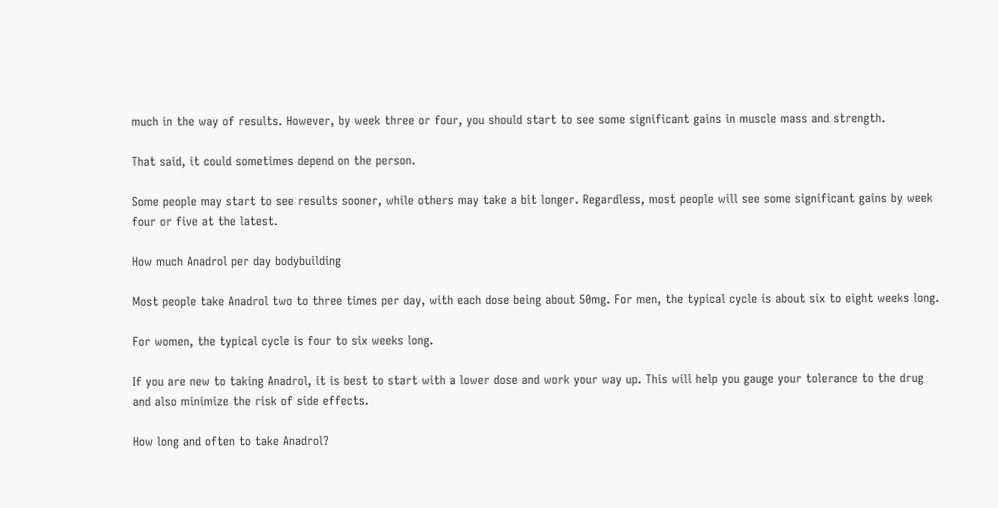much in the way of results. However, by week three or four, you should start to see some significant gains in muscle mass and strength.

That said, it could sometimes depend on the person.

Some people may start to see results sooner, while others may take a bit longer. Regardless, most people will see some significant gains by week four or five at the latest.

How much Anadrol per day bodybuilding

Most people take Anadrol two to three times per day, with each dose being about 50mg. For men, the typical cycle is about six to eight weeks long.

For women, the typical cycle is four to six weeks long.

If you are new to taking Anadrol, it is best to start with a lower dose and work your way up. This will help you gauge your tolerance to the drug and also minimize the risk of side effects.

How long and often to take Anadrol?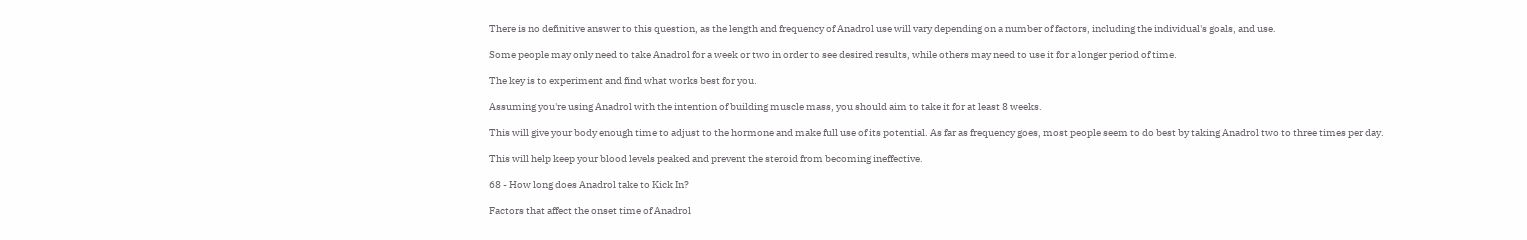There is no definitive answer to this question, as the length and frequency of Anadrol use will vary depending on a number of factors, including the individual's goals, and use.

Some people may only need to take Anadrol for a week or two in order to see desired results, while others may need to use it for a longer period of time.

The key is to experiment and find what works best for you.

Assuming you're using Anadrol with the intention of building muscle mass, you should aim to take it for at least 8 weeks.

This will give your body enough time to adjust to the hormone and make full use of its potential. As far as frequency goes, most people seem to do best by taking Anadrol two to three times per day.

This will help keep your blood levels peaked and prevent the steroid from becoming ineffective.

68 - How long does Anadrol take to Kick In?

Factors that affect the onset time of Anadrol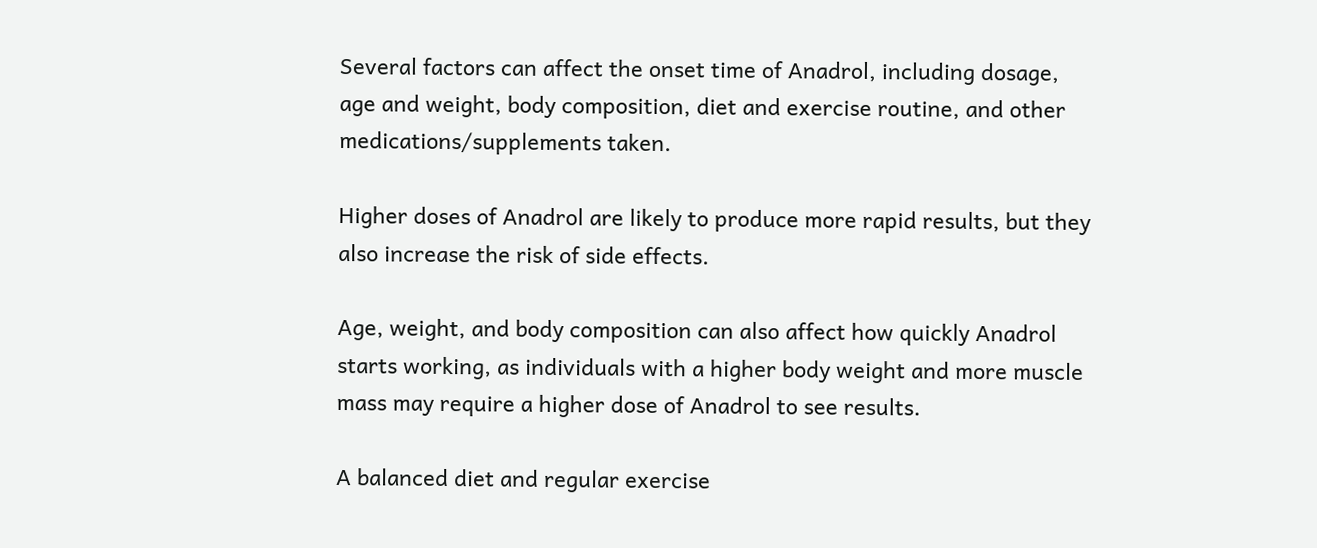Several factors can affect the onset time of Anadrol, including dosage, age and weight, body composition, diet and exercise routine, and other medications/supplements taken.

Higher doses of Anadrol are likely to produce more rapid results, but they also increase the risk of side effects.

Age, weight, and body composition can also affect how quickly Anadrol starts working, as individuals with a higher body weight and more muscle mass may require a higher dose of Anadrol to see results.

A balanced diet and regular exercise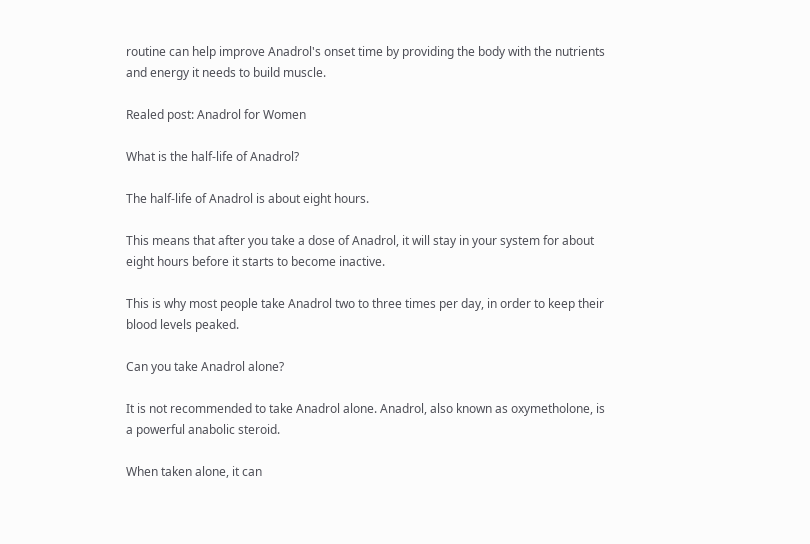routine can help improve Anadrol's onset time by providing the body with the nutrients and energy it needs to build muscle.

Realed post: Anadrol for Women

What is the half-life of Anadrol?

The half-life of Anadrol is about eight hours.

This means that after you take a dose of Anadrol, it will stay in your system for about eight hours before it starts to become inactive.

This is why most people take Anadrol two to three times per day, in order to keep their blood levels peaked.

Can you take Anadrol alone?

It is not recommended to take Anadrol alone. Anadrol, also known as oxymetholone, is a powerful anabolic steroid.

When taken alone, it can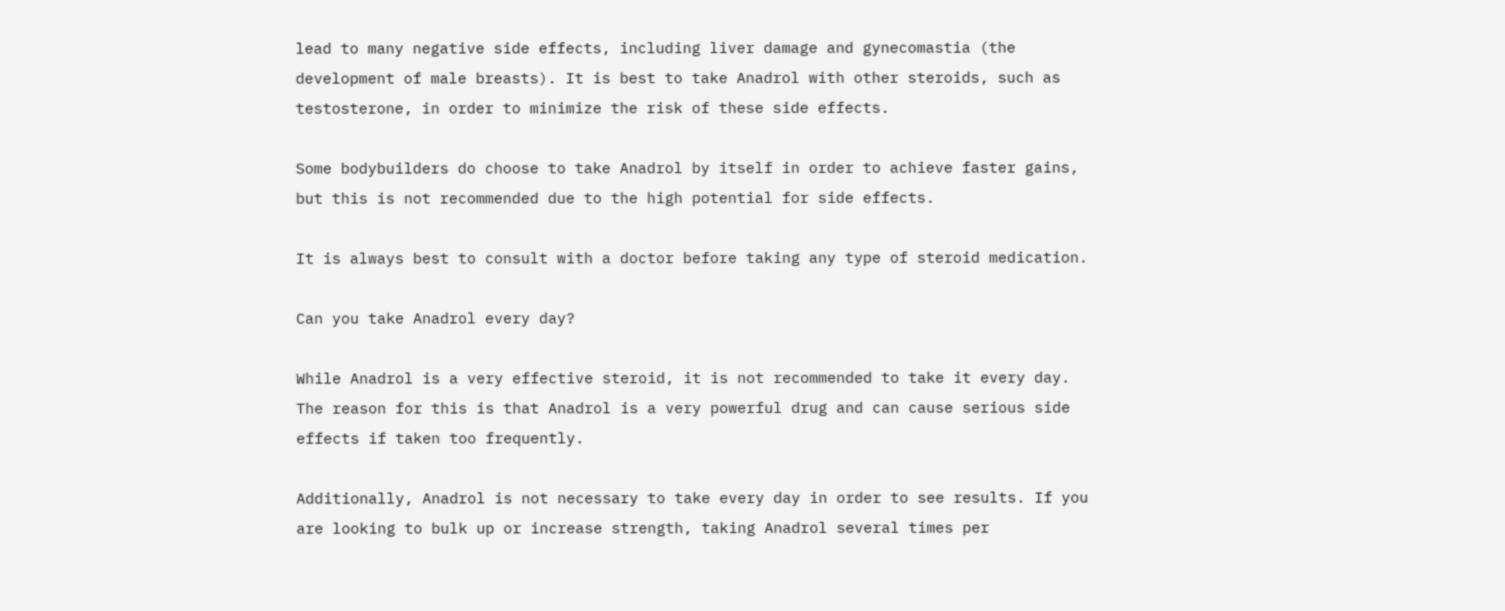lead to many negative side effects, including liver damage and gynecomastia (the development of male breasts). It is best to take Anadrol with other steroids, such as testosterone, in order to minimize the risk of these side effects.

Some bodybuilders do choose to take Anadrol by itself in order to achieve faster gains, but this is not recommended due to the high potential for side effects.

It is always best to consult with a doctor before taking any type of steroid medication.

Can you take Anadrol every day?

While Anadrol is a very effective steroid, it is not recommended to take it every day. The reason for this is that Anadrol is a very powerful drug and can cause serious side effects if taken too frequently.

Additionally, Anadrol is not necessary to take every day in order to see results. If you are looking to bulk up or increase strength, taking Anadrol several times per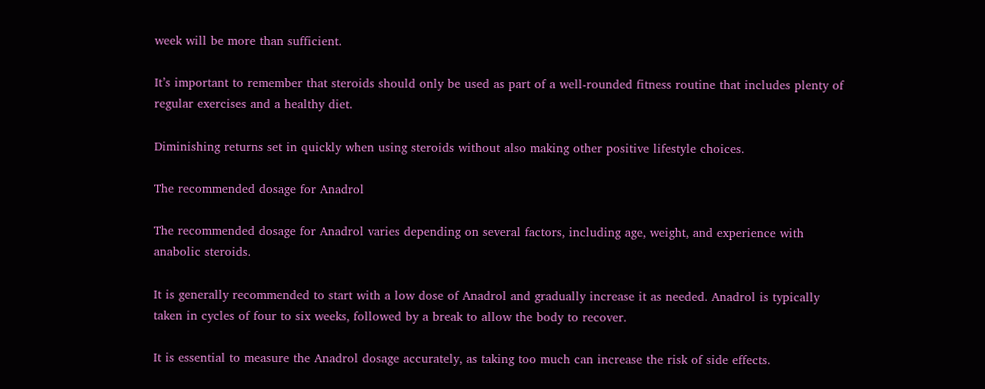week will be more than sufficient.

It’s important to remember that steroids should only be used as part of a well-rounded fitness routine that includes plenty of regular exercises and a healthy diet.

Diminishing returns set in quickly when using steroids without also making other positive lifestyle choices.

The recommended dosage for Anadrol

The recommended dosage for Anadrol varies depending on several factors, including age, weight, and experience with anabolic steroids.

It is generally recommended to start with a low dose of Anadrol and gradually increase it as needed. Anadrol is typically taken in cycles of four to six weeks, followed by a break to allow the body to recover.

It is essential to measure the Anadrol dosage accurately, as taking too much can increase the risk of side effects.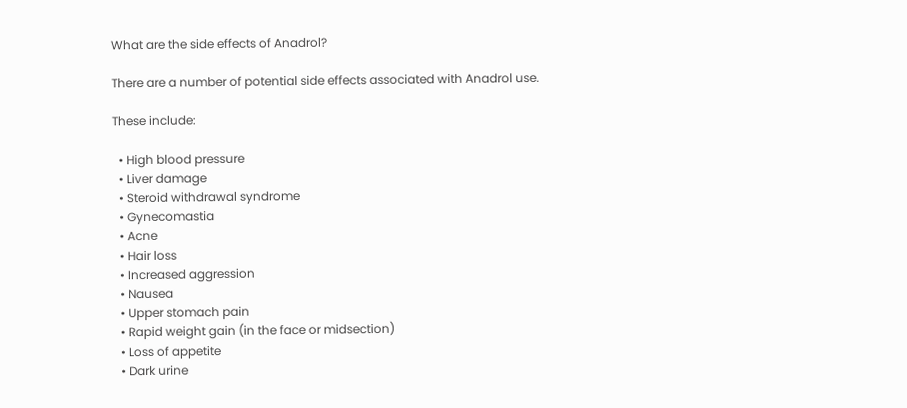What are the side effects of Anadrol?

There are a number of potential side effects associated with Anadrol use.

These include:

  • High blood pressure
  • Liver damage
  • Steroid withdrawal syndrome
  • Gynecomastia
  • Acne
  • Hair loss
  • Increased aggression
  • Nausea
  • Upper stomach pain
  • Rapid weight gain (in the face or midsection)
  • Loss of appetite
  • Dark urine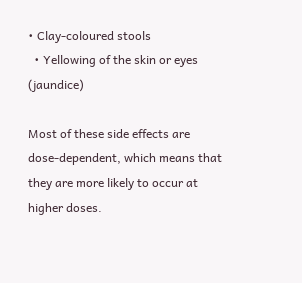• Clay-coloured stools
  • Yellowing of the skin or eyes (jaundice)

Most of these side effects are dose-dependent, which means that they are more likely to occur at higher doses.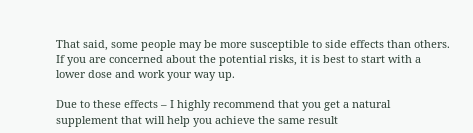That said, some people may be more susceptible to side effects than others. If you are concerned about the potential risks, it is best to start with a lower dose and work your way up.

Due to these effects – I highly recommend that you get a natural supplement that will help you achieve the same result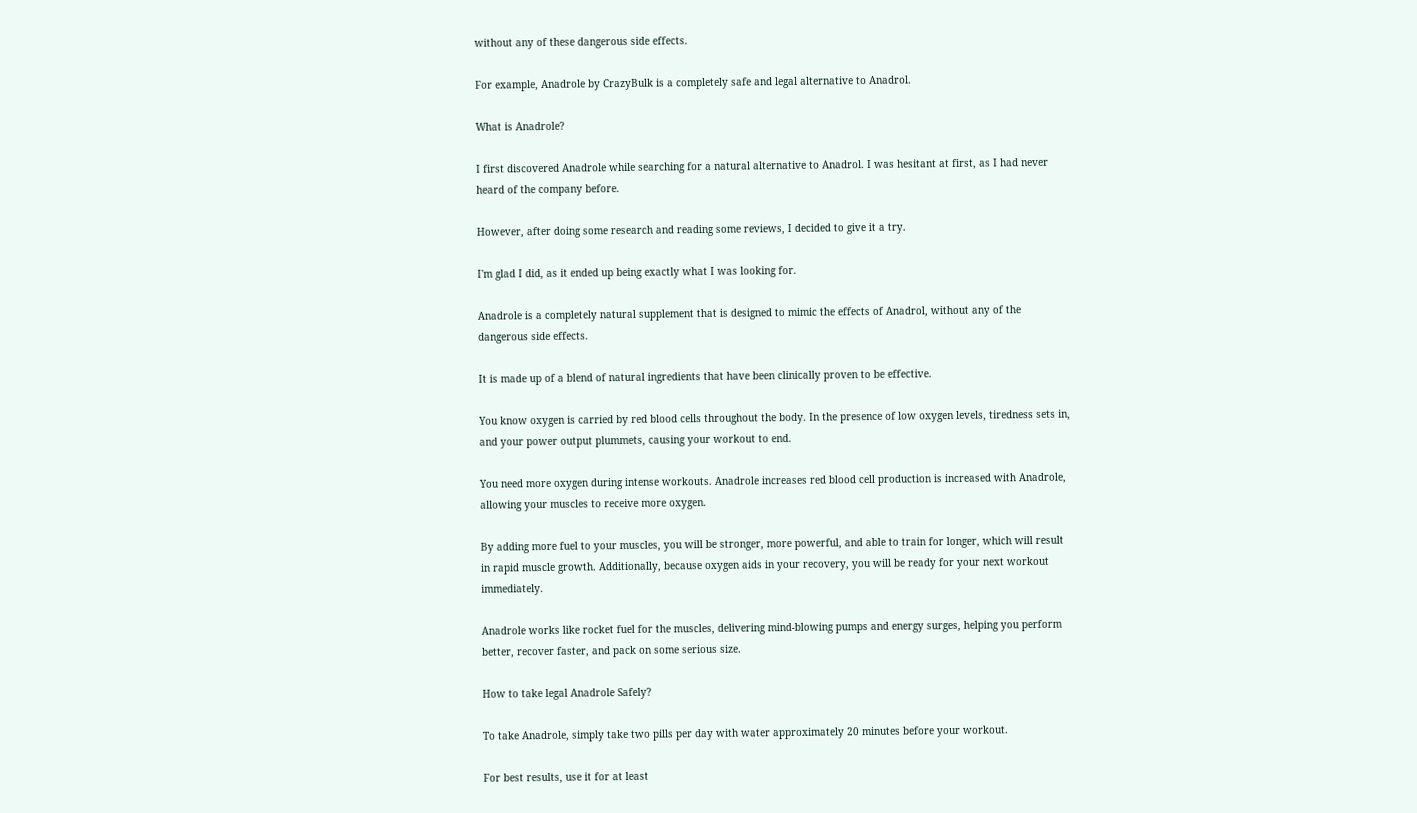without any of these dangerous side effects.

For example, Anadrole by CrazyBulk is a completely safe and legal alternative to Anadrol.

What is Anadrole?

I first discovered Anadrole while searching for a natural alternative to Anadrol. I was hesitant at first, as I had never heard of the company before.

However, after doing some research and reading some reviews, I decided to give it a try.

I'm glad I did, as it ended up being exactly what I was looking for.

Anadrole is a completely natural supplement that is designed to mimic the effects of Anadrol, without any of the dangerous side effects.

It is made up of a blend of natural ingredients that have been clinically proven to be effective.

You know oxygen is carried by red blood cells throughout the body. In the presence of low oxygen levels, tiredness sets in, and your power output plummets, causing your workout to end.

You need more oxygen during intense workouts. Anadrole increases red blood cell production is increased with Anadrole, allowing your muscles to receive more oxygen.

By adding more fuel to your muscles, you will be stronger, more powerful, and able to train for longer, which will result in rapid muscle growth. Additionally, because oxygen aids in your recovery, you will be ready for your next workout immediately.

Anadrole works like rocket fuel for the muscles, delivering mind-blowing pumps and energy surges, helping you perform better, recover faster, and pack on some serious size.

How to take legal Anadrole Safely?

To take Anadrole, simply take two pills per day with water approximately 20 minutes before your workout.

For best results, use it for at least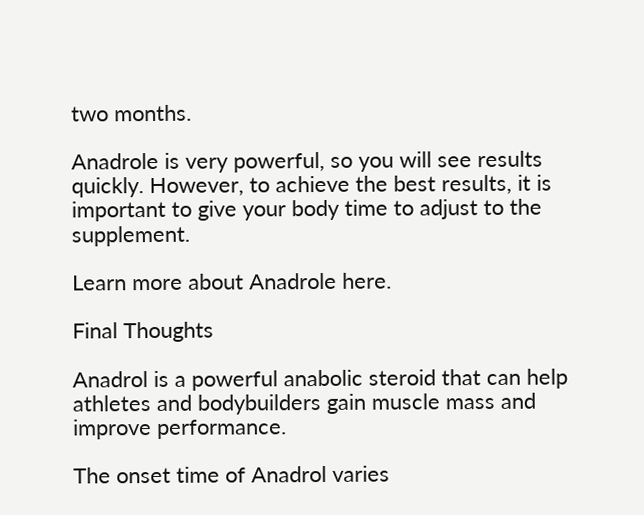two months.

Anadrole is very powerful, so you will see results quickly. However, to achieve the best results, it is important to give your body time to adjust to the supplement.

Learn more about Anadrole here.

Final Thoughts

Anadrol is a powerful anabolic steroid that can help athletes and bodybuilders gain muscle mass and improve performance.

The onset time of Anadrol varies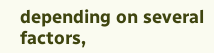depending on several factors,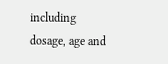including dosage, age and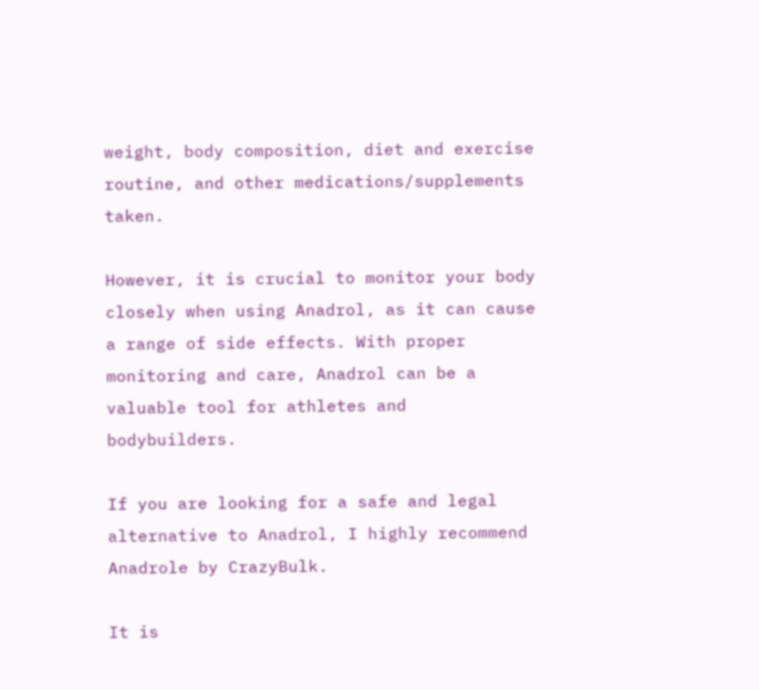weight, body composition, diet and exercise routine, and other medications/supplements taken.

However, it is crucial to monitor your body closely when using Anadrol, as it can cause a range of side effects. With proper monitoring and care, Anadrol can be a valuable tool for athletes and bodybuilders.

If you are looking for a safe and legal alternative to Anadrol, I highly recommend Anadrole by CrazyBulk.

It is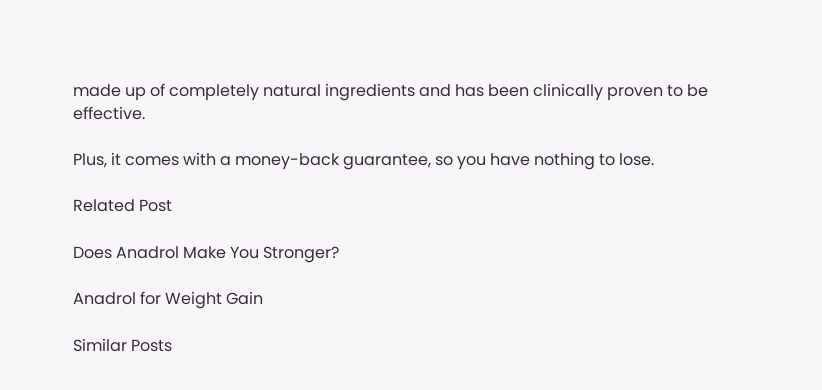made up of completely natural ingredients and has been clinically proven to be effective.

Plus, it comes with a money-back guarantee, so you have nothing to lose.

Related Post

Does Anadrol Make You Stronger?

Anadrol for Weight Gain

Similar Posts